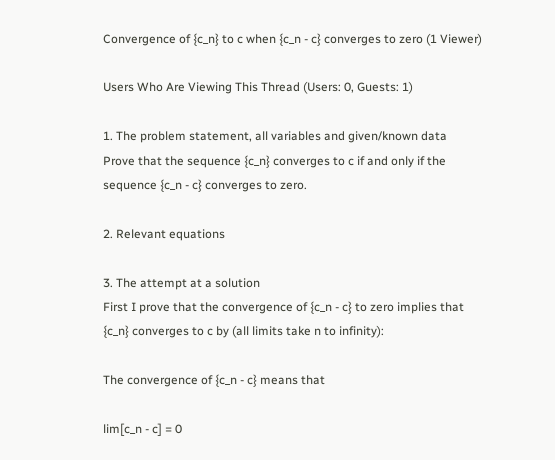Convergence of {c_n} to c when {c_n - c} converges to zero (1 Viewer)

Users Who Are Viewing This Thread (Users: 0, Guests: 1)

1. The problem statement, all variables and given/known data
Prove that the sequence {c_n} converges to c if and only if the sequence {c_n - c} converges to zero.

2. Relevant equations

3. The attempt at a solution
First I prove that the convergence of {c_n - c} to zero implies that {c_n} converges to c by (all limits take n to infinity):

The convergence of {c_n - c} means that

lim[c_n - c] = 0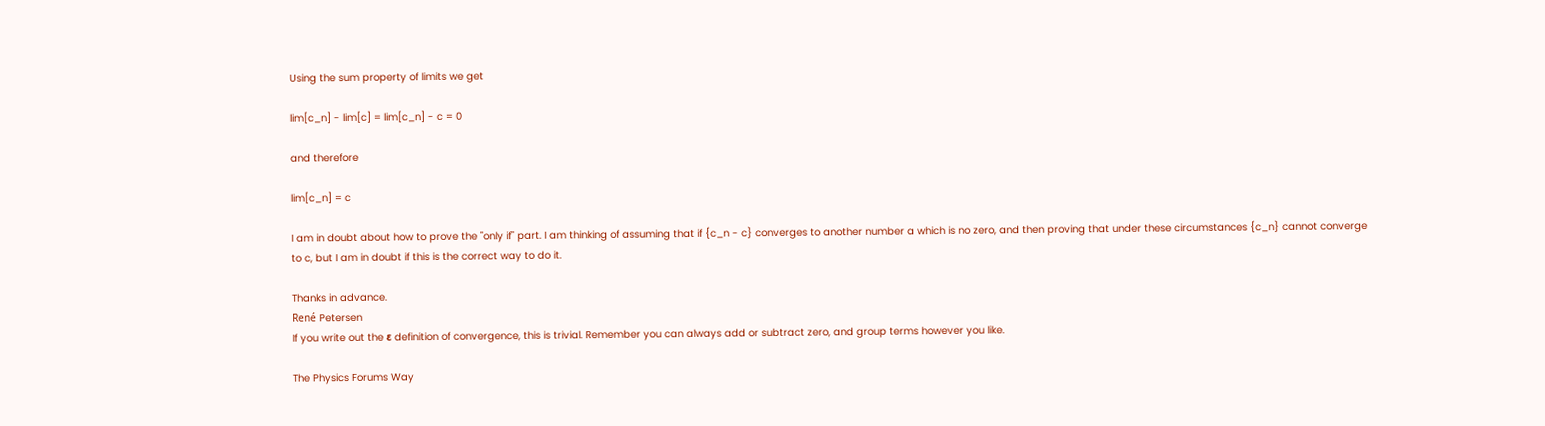Using the sum property of limits we get

lim[c_n] - lim[c] = lim[c_n] - c = 0

and therefore

lim[c_n] = c

I am in doubt about how to prove the "only if" part. I am thinking of assuming that if {c_n - c} converges to another number a which is no zero, and then proving that under these circumstances {c_n} cannot converge to c, but I am in doubt if this is the correct way to do it.

Thanks in advance.
René Petersen
If you write out the ε definition of convergence, this is trivial. Remember you can always add or subtract zero, and group terms however you like.

The Physics Forums Way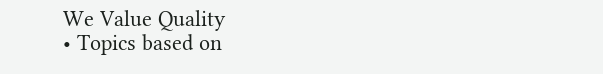We Value Quality
• Topics based on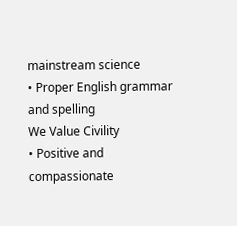mainstream science
• Proper English grammar and spelling
We Value Civility
• Positive and compassionate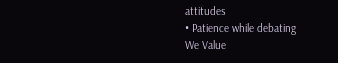attitudes
• Patience while debating
We Value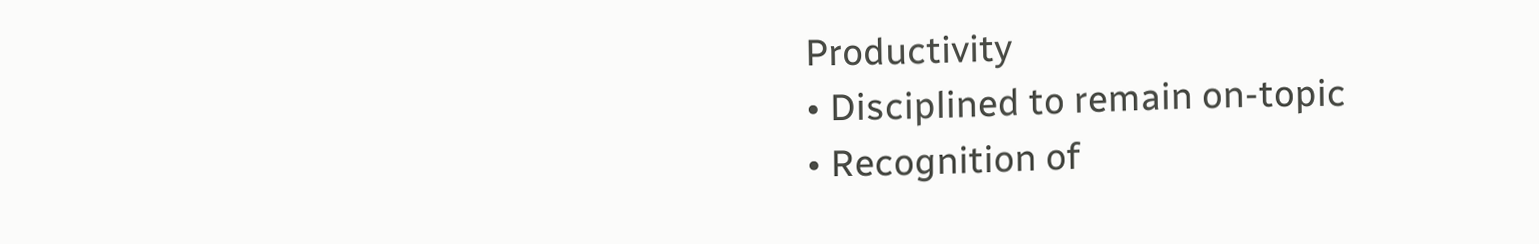Productivity
• Disciplined to remain on-topic
• Recognition of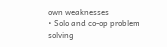own weaknesses
• Solo and co-op problem solving